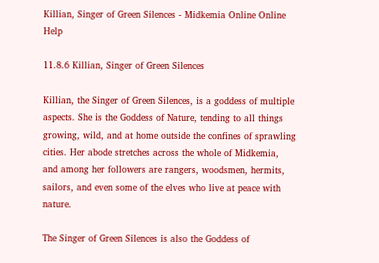Killian, Singer of Green Silences - Midkemia Online Online Help

11.8.6 Killian, Singer of Green Silences

Killian, the Singer of Green Silences, is a goddess of multiple aspects. She is the Goddess of Nature, tending to all things growing, wild, and at home outside the confines of sprawling cities. Her abode stretches across the whole of Midkemia, and among her followers are rangers, woodsmen, hermits, sailors, and even some of the elves who live at peace with nature.

The Singer of Green Silences is also the Goddess of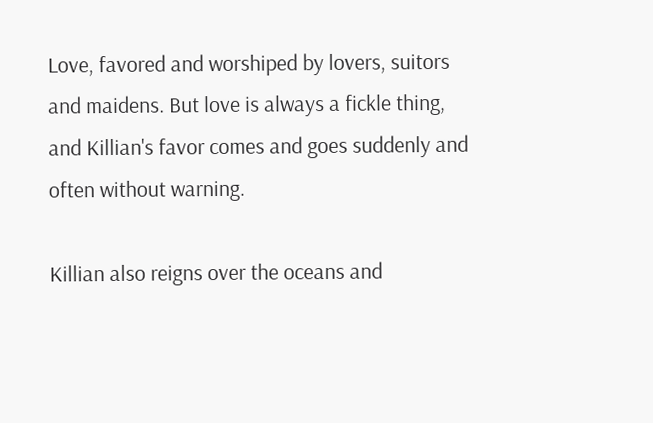Love, favored and worshiped by lovers, suitors and maidens. But love is always a fickle thing, and Killian's favor comes and goes suddenly and often without warning.

Killian also reigns over the oceans and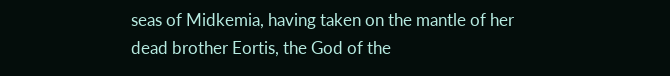seas of Midkemia, having taken on the mantle of her dead brother Eortis, the God of the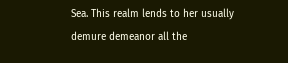Sea. This realm lends to her usually demure demeanor all the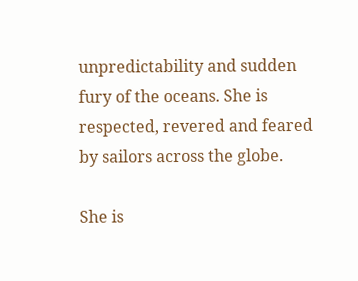unpredictability and sudden fury of the oceans. She is respected, revered and feared by sailors across the globe.

She is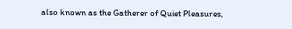also known as the Gatherer of Quiet Pleasures,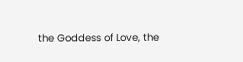the Goddess of Love, the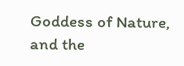Goddess of Nature, and the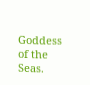Goddess of the Seas.